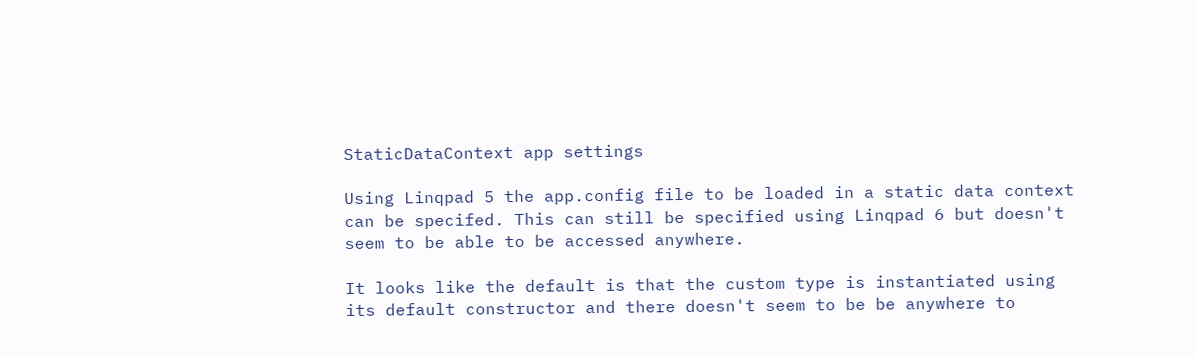StaticDataContext app settings

Using Linqpad 5 the app.config file to be loaded in a static data context can be specifed. This can still be specified using Linqpad 6 but doesn't seem to be able to be accessed anywhere.

It looks like the default is that the custom type is instantiated using its default constructor and there doesn't seem to be be anywhere to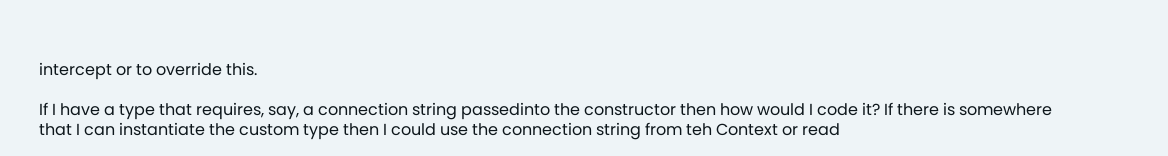intercept or to override this.

If I have a type that requires, say, a connection string passedinto the constructor then how would I code it? If there is somewhere that I can instantiate the custom type then I could use the connection string from teh Context or read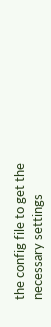the config file to get the necessary settings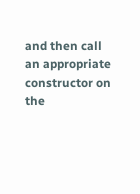and then call an appropriate constructor on the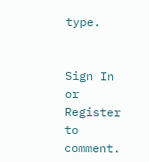type.


Sign In or Register to comment.